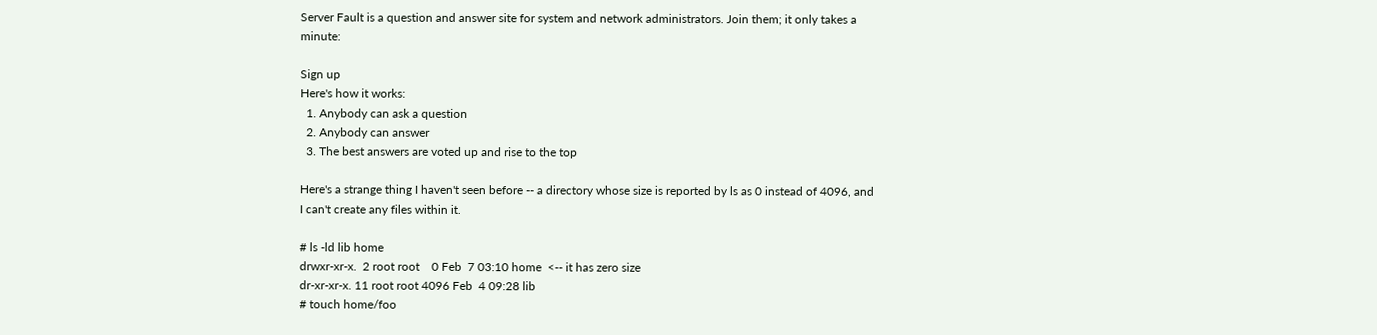Server Fault is a question and answer site for system and network administrators. Join them; it only takes a minute:

Sign up
Here's how it works:
  1. Anybody can ask a question
  2. Anybody can answer
  3. The best answers are voted up and rise to the top

Here's a strange thing I haven't seen before -- a directory whose size is reported by ls as 0 instead of 4096, and I can't create any files within it.

# ls -ld lib home
drwxr-xr-x.  2 root root    0 Feb  7 03:10 home  <-- it has zero size
dr-xr-xr-x. 11 root root 4096 Feb  4 09:28 lib
# touch home/foo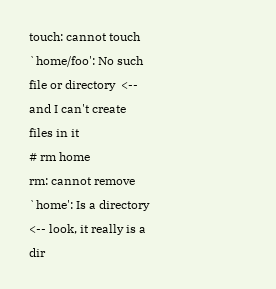touch: cannot touch `home/foo': No such file or directory  <-- and I can't create files in it
# rm home
rm: cannot remove `home': Is a directory   <-- look, it really is a dir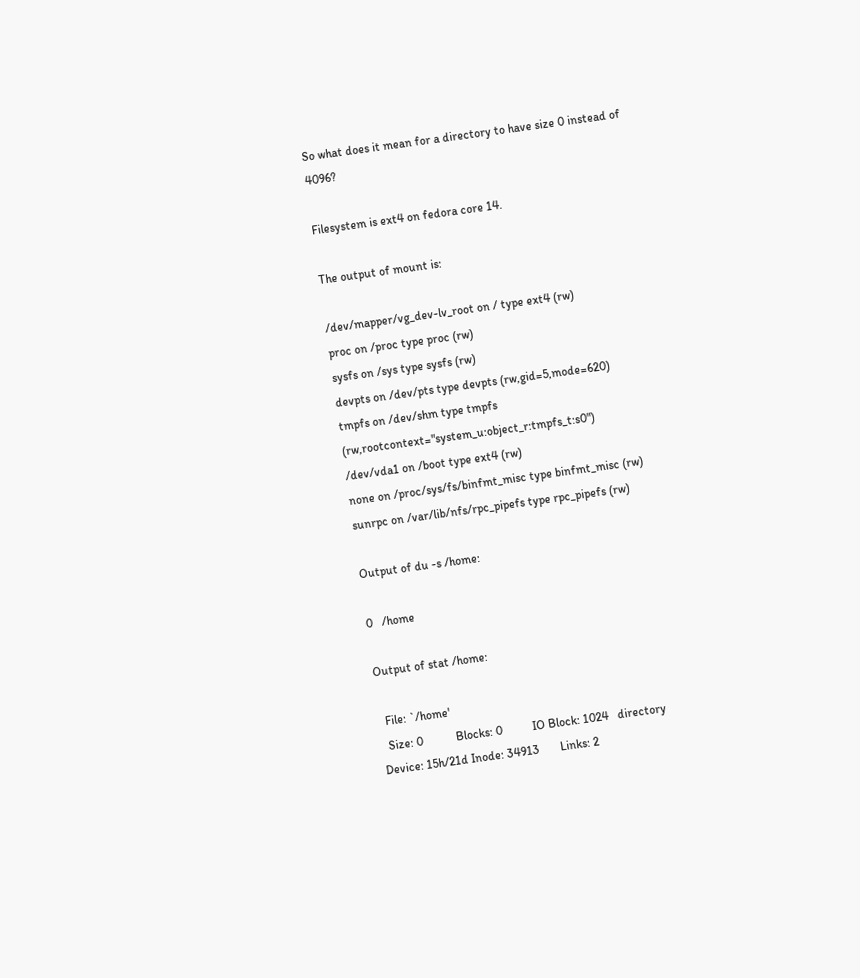So what does it mean for a directory to have size 0 instead of 4096?

Filesystem is ext4 on fedora core 14.

The output of mount is:

/dev/mapper/vg_dev-lv_root on / type ext4 (rw)
proc on /proc type proc (rw)
sysfs on /sys type sysfs (rw)
devpts on /dev/pts type devpts (rw,gid=5,mode=620)
tmpfs on /dev/shm type tmpfs (rw,rootcontext="system_u:object_r:tmpfs_t:s0")
/dev/vda1 on /boot type ext4 (rw)
none on /proc/sys/fs/binfmt_misc type binfmt_misc (rw)
sunrpc on /var/lib/nfs/rpc_pipefs type rpc_pipefs (rw)

Output of du -s /home:

0   /home

Output of stat /home:

  File: `/home'
  Size: 0           Blocks: 0          IO Block: 1024   directory
Device: 15h/21d Inode: 34913       Links: 2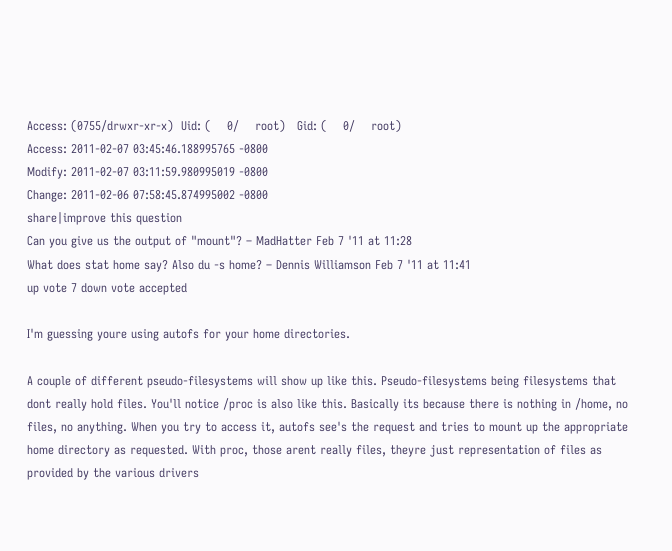Access: (0755/drwxr-xr-x)  Uid: (    0/    root)   Gid: (    0/    root)
Access: 2011-02-07 03:45:46.188995765 -0800
Modify: 2011-02-07 03:11:59.980995019 -0800
Change: 2011-02-06 07:58:45.874995002 -0800
share|improve this question
Can you give us the output of "mount"? – MadHatter Feb 7 '11 at 11:28
What does stat home say? Also du -s home? – Dennis Williamson Feb 7 '11 at 11:41
up vote 7 down vote accepted

I'm guessing youre using autofs for your home directories.

A couple of different pseudo-filesystems will show up like this. Pseudo-filesystems being filesystems that dont really hold files. You'll notice /proc is also like this. Basically its because there is nothing in /home, no files, no anything. When you try to access it, autofs see's the request and tries to mount up the appropriate home directory as requested. With proc, those arent really files, theyre just representation of files as provided by the various drivers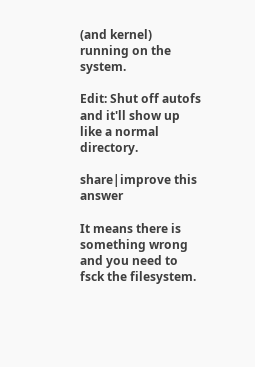(and kernel) running on the system.

Edit: Shut off autofs and it'll show up like a normal directory.

share|improve this answer

It means there is something wrong and you need to fsck the filesystem.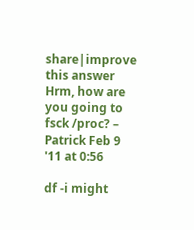share|improve this answer
Hrm, how are you going to fsck /proc? – Patrick Feb 9 '11 at 0:56

df -i might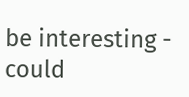be interesting - could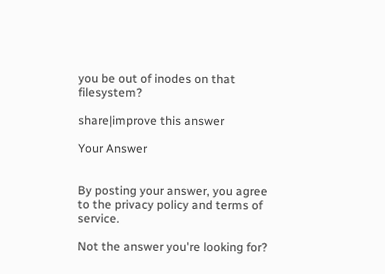you be out of inodes on that filesystem?

share|improve this answer

Your Answer


By posting your answer, you agree to the privacy policy and terms of service.

Not the answer you're looking for?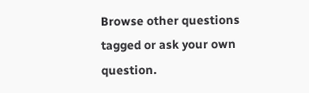Browse other questions tagged or ask your own question.